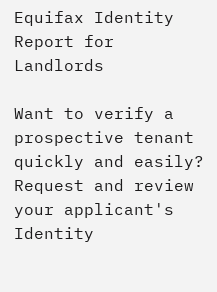Equifax Identity Report for Landlords

Want to verify a prospective tenant quickly and easily? Request and review your applicant's Identity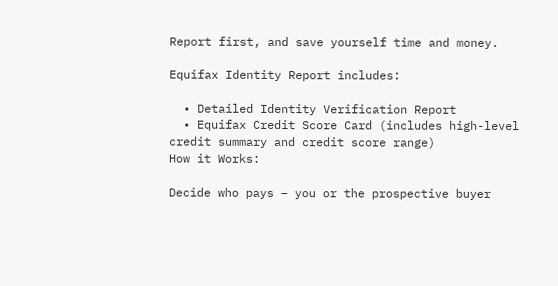Report first, and save yourself time and money.

Equifax Identity Report includes:

  • Detailed Identity Verification Report
  • Equifax Credit Score Card (includes high-level credit summary and credit score range)
How it Works:

Decide who pays – you or the prospective buyer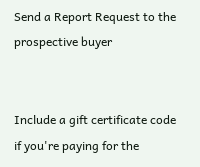Send a Report Request to the prospective buyer


Include a gift certificate code if you're paying for the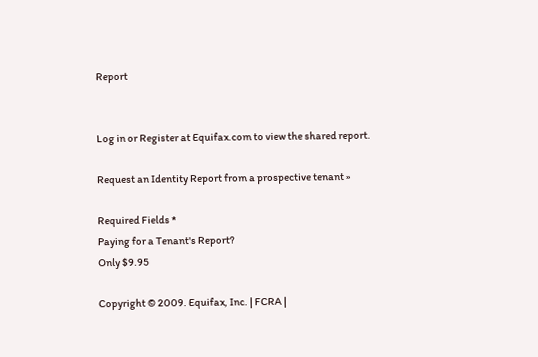Report


Log in or Register at Equifax.com to view the shared report.

Request an Identity Report from a prospective tenant »

Required Fields *
Paying for a Tenant's Report?
Only $9.95

Copyright © 2009. Equifax, Inc. | FCRA |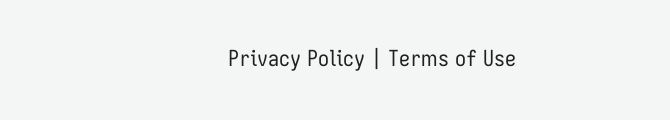Privacy Policy | Terms of Use